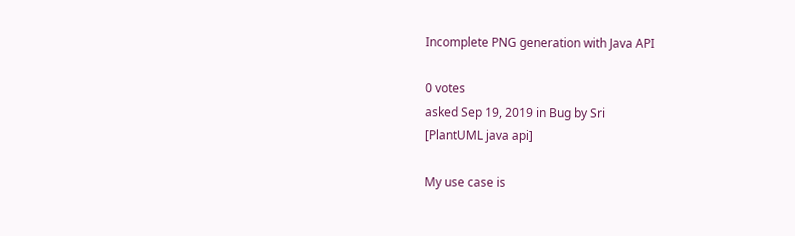Incomplete PNG generation with Java API

0 votes
asked Sep 19, 2019 in Bug by Sri
[PlantUML java api]

My use case is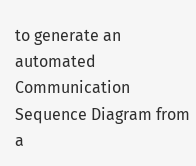to generate an automated Communication Sequence Diagram from a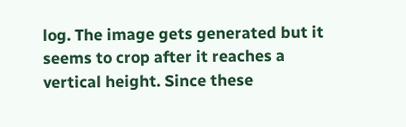log. The image gets generated but it seems to crop after it reaches a vertical height. Since these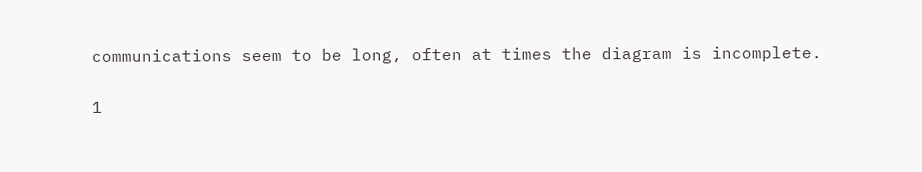communications seem to be long, often at times the diagram is incomplete.

1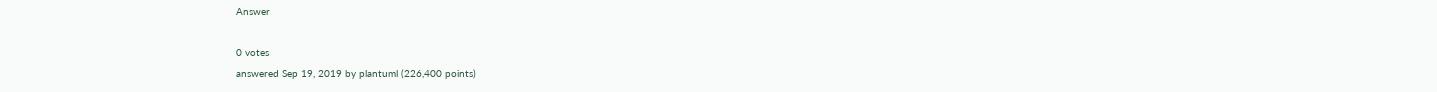Answer

0 votes
answered Sep 19, 2019 by plantuml (226,400 points)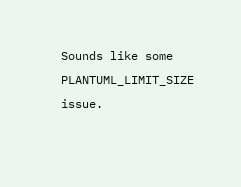Sounds like some PLANTUML_LIMIT_SIZE issue.